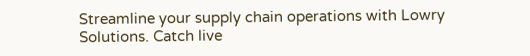Streamline your supply chain operations with Lowry Solutions. Catch live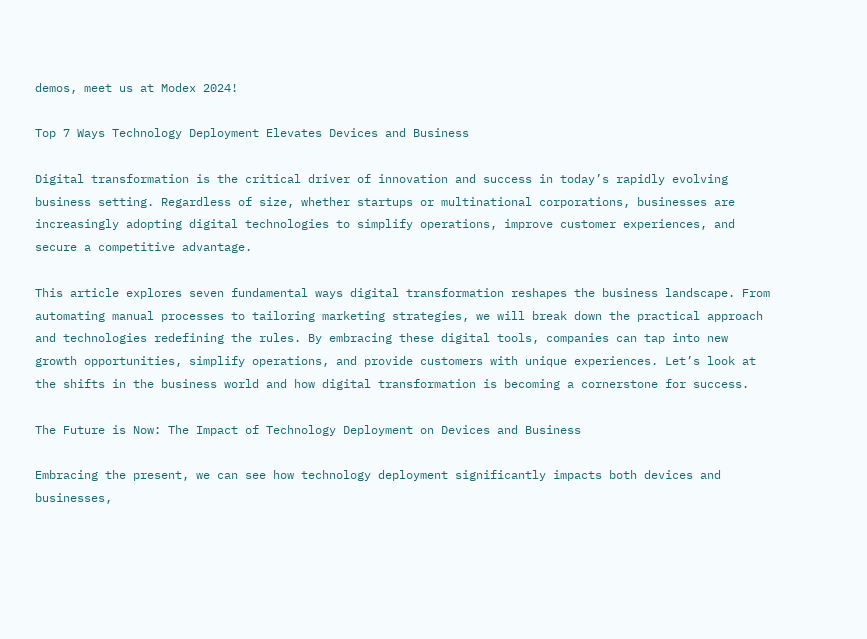demos, meet us at Modex 2024!

Top 7 Ways Technology Deployment Elevates Devices and Business

Digital transformation is the critical driver of innovation and success in today’s rapidly evolving business setting. Regardless of size, whether startups or multinational corporations, businesses are increasingly adopting digital technologies to simplify operations, improve customer experiences, and secure a competitive advantage.

This article explores seven fundamental ways digital transformation reshapes the business landscape. From automating manual processes to tailoring marketing strategies, we will break down the practical approach and technologies redefining the rules. By embracing these digital tools, companies can tap into new growth opportunities, simplify operations, and provide customers with unique experiences. Let’s look at the shifts in the business world and how digital transformation is becoming a cornerstone for success.

The Future is Now: The Impact of Technology Deployment on Devices and Business

Embracing the present, we can see how technology deployment significantly impacts both devices and businesses,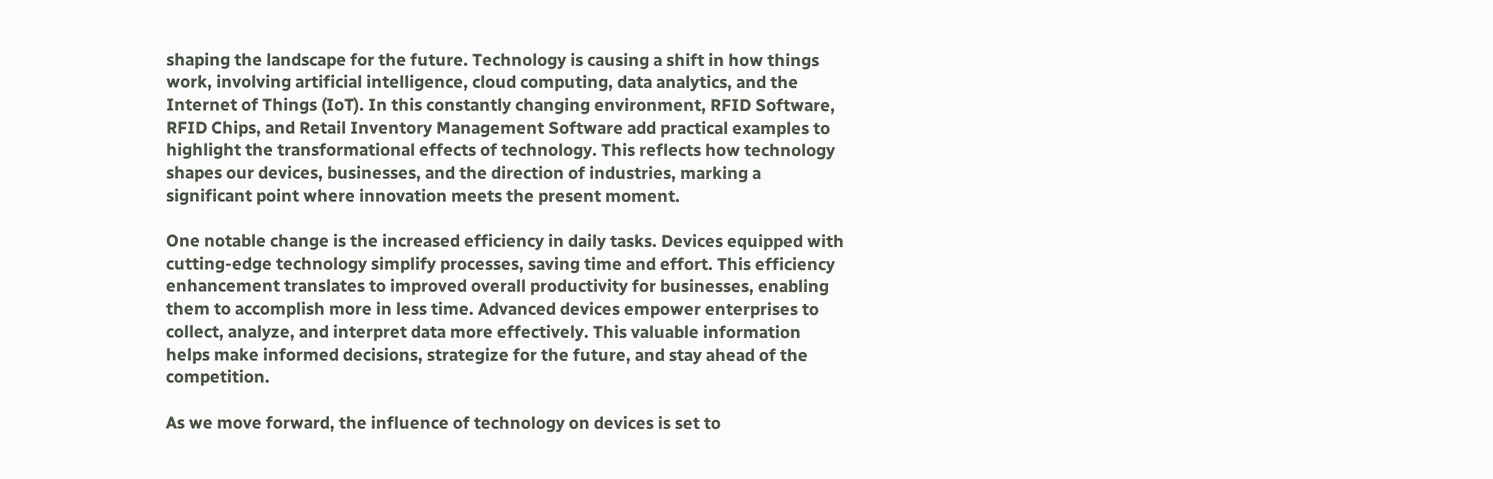shaping the landscape for the future. Technology is causing a shift in how things work, involving artificial intelligence, cloud computing, data analytics, and the Internet of Things (IoT). In this constantly changing environment, RFID Software, RFID Chips, and Retail Inventory Management Software add practical examples to highlight the transformational effects of technology. This reflects how technology shapes our devices, businesses, and the direction of industries, marking a significant point where innovation meets the present moment.

One notable change is the increased efficiency in daily tasks. Devices equipped with cutting-edge technology simplify processes, saving time and effort. This efficiency enhancement translates to improved overall productivity for businesses, enabling them to accomplish more in less time. Advanced devices empower enterprises to collect, analyze, and interpret data more effectively. This valuable information helps make informed decisions, strategize for the future, and stay ahead of the competition.

As we move forward, the influence of technology on devices is set to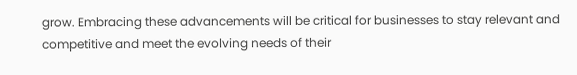grow. Embracing these advancements will be critical for businesses to stay relevant and competitive and meet the evolving needs of their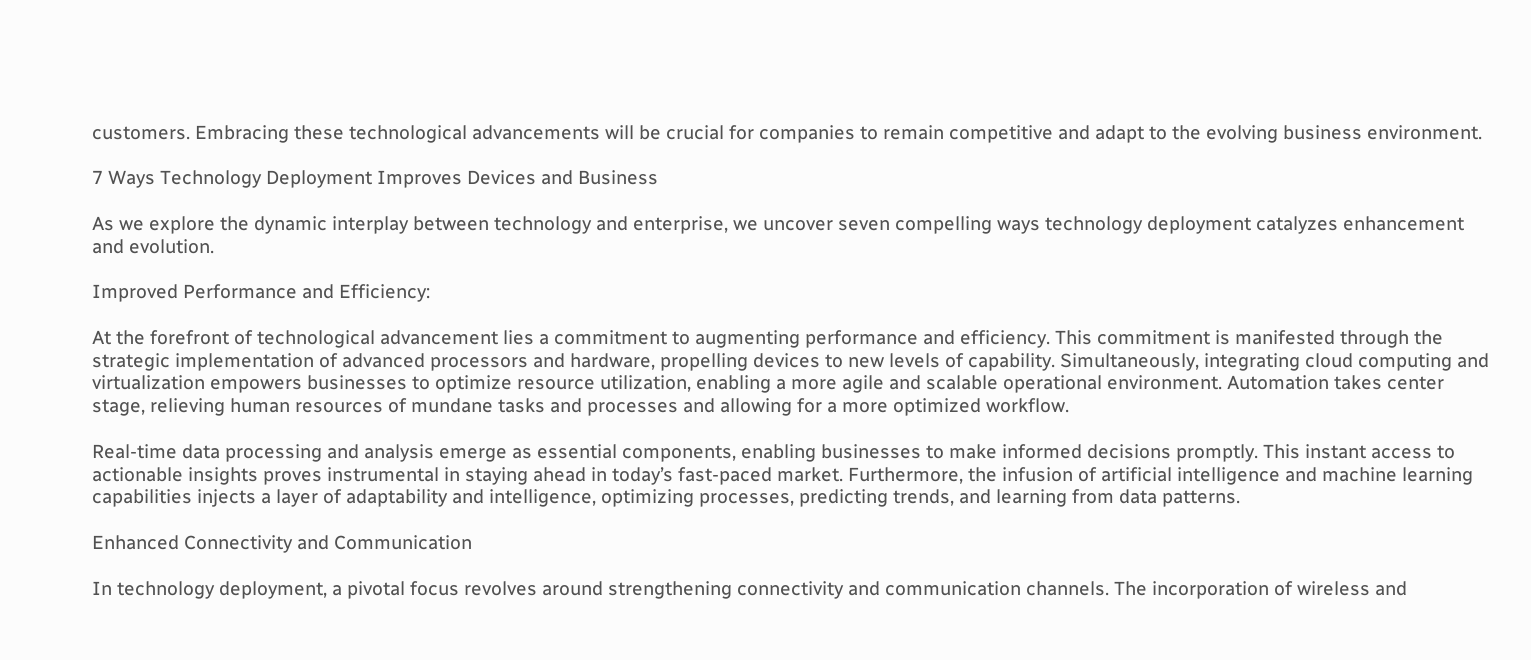customers. Embracing these technological advancements will be crucial for companies to remain competitive and adapt to the evolving business environment.

7 Ways Technology Deployment Improves Devices and Business

As we explore the dynamic interplay between technology and enterprise, we uncover seven compelling ways technology deployment catalyzes enhancement and evolution.

Improved Performance and Efficiency:

At the forefront of technological advancement lies a commitment to augmenting performance and efficiency. This commitment is manifested through the strategic implementation of advanced processors and hardware, propelling devices to new levels of capability. Simultaneously, integrating cloud computing and virtualization empowers businesses to optimize resource utilization, enabling a more agile and scalable operational environment. Automation takes center stage, relieving human resources of mundane tasks and processes and allowing for a more optimized workflow.

Real-time data processing and analysis emerge as essential components, enabling businesses to make informed decisions promptly. This instant access to actionable insights proves instrumental in staying ahead in today’s fast-paced market. Furthermore, the infusion of artificial intelligence and machine learning capabilities injects a layer of adaptability and intelligence, optimizing processes, predicting trends, and learning from data patterns.

Enhanced Connectivity and Communication

In technology deployment, a pivotal focus revolves around strengthening connectivity and communication channels. The incorporation of wireless and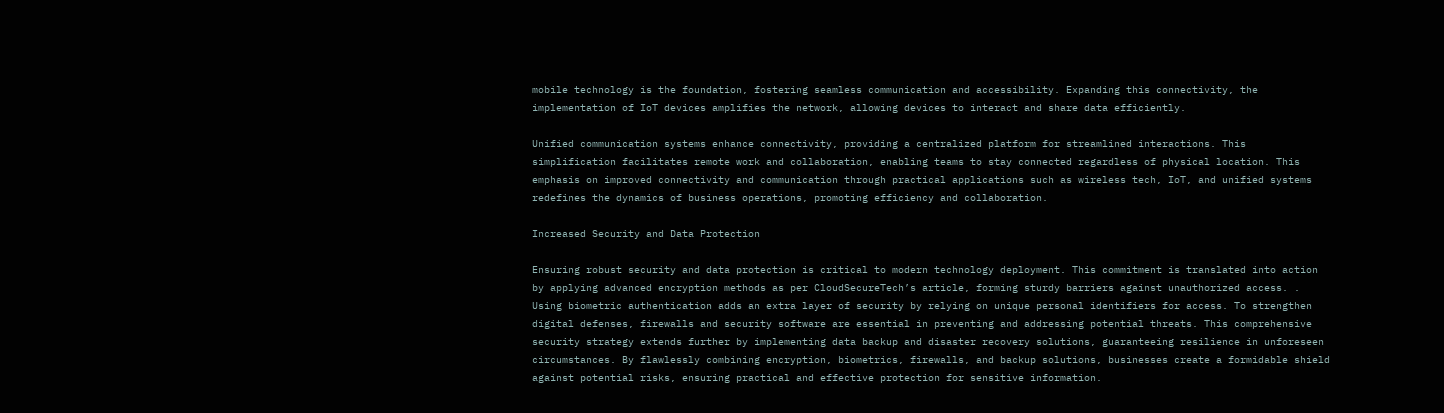mobile technology is the foundation, fostering seamless communication and accessibility. Expanding this connectivity, the implementation of IoT devices amplifies the network, allowing devices to interact and share data efficiently.

Unified communication systems enhance connectivity, providing a centralized platform for streamlined interactions. This simplification facilitates remote work and collaboration, enabling teams to stay connected regardless of physical location. This emphasis on improved connectivity and communication through practical applications such as wireless tech, IoT, and unified systems redefines the dynamics of business operations, promoting efficiency and collaboration.

Increased Security and Data Protection

Ensuring robust security and data protection is critical to modern technology deployment. This commitment is translated into action by applying advanced encryption methods as per CloudSecureTech’s article, forming sturdy barriers against unauthorized access. . Using biometric authentication adds an extra layer of security by relying on unique personal identifiers for access. To strengthen digital defenses, firewalls and security software are essential in preventing and addressing potential threats. This comprehensive security strategy extends further by implementing data backup and disaster recovery solutions, guaranteeing resilience in unforeseen circumstances. By flawlessly combining encryption, biometrics, firewalls, and backup solutions, businesses create a formidable shield against potential risks, ensuring practical and effective protection for sensitive information.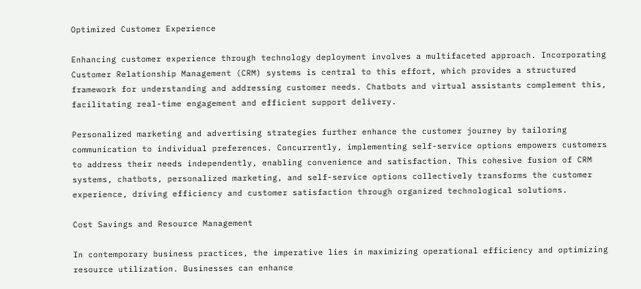Optimized Customer Experience

Enhancing customer experience through technology deployment involves a multifaceted approach. Incorporating Customer Relationship Management (CRM) systems is central to this effort, which provides a structured framework for understanding and addressing customer needs. Chatbots and virtual assistants complement this, facilitating real-time engagement and efficient support delivery.

Personalized marketing and advertising strategies further enhance the customer journey by tailoring communication to individual preferences. Concurrently, implementing self-service options empowers customers to address their needs independently, enabling convenience and satisfaction. This cohesive fusion of CRM systems, chatbots, personalized marketing, and self-service options collectively transforms the customer experience, driving efficiency and customer satisfaction through organized technological solutions.

Cost Savings and Resource Management

In contemporary business practices, the imperative lies in maximizing operational efficiency and optimizing resource utilization. Businesses can enhance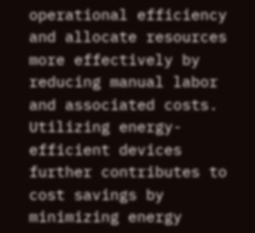operational efficiency and allocate resources more effectively by reducing manual labor and associated costs. Utilizing energy-efficient devices further contributes to cost savings by minimizing energy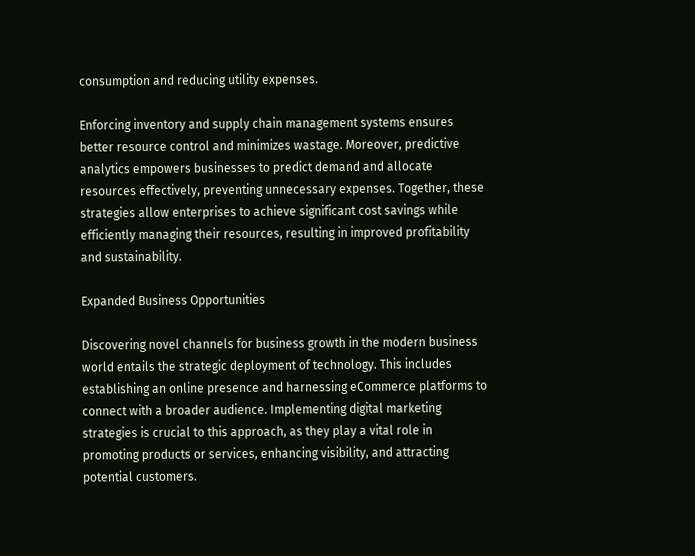consumption and reducing utility expenses.

Enforcing inventory and supply chain management systems ensures better resource control and minimizes wastage. Moreover, predictive analytics empowers businesses to predict demand and allocate resources effectively, preventing unnecessary expenses. Together, these strategies allow enterprises to achieve significant cost savings while efficiently managing their resources, resulting in improved profitability and sustainability.

Expanded Business Opportunities

Discovering novel channels for business growth in the modern business world entails the strategic deployment of technology. This includes establishing an online presence and harnessing eCommerce platforms to connect with a broader audience. Implementing digital marketing strategies is crucial to this approach, as they play a vital role in promoting products or services, enhancing visibility, and attracting potential customers.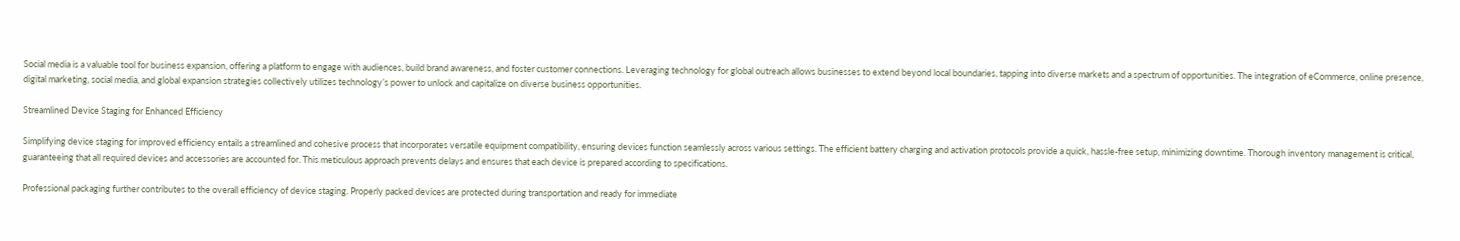Social media is a valuable tool for business expansion, offering a platform to engage with audiences, build brand awareness, and foster customer connections. Leveraging technology for global outreach allows businesses to extend beyond local boundaries, tapping into diverse markets and a spectrum of opportunities. The integration of eCommerce, online presence, digital marketing, social media, and global expansion strategies collectively utilizes technology’s power to unlock and capitalize on diverse business opportunities.

Streamlined Device Staging for Enhanced Efficiency

Simplifying device staging for improved efficiency entails a streamlined and cohesive process that incorporates versatile equipment compatibility, ensuring devices function seamlessly across various settings. The efficient battery charging and activation protocols provide a quick, hassle-free setup, minimizing downtime. Thorough inventory management is critical, guaranteeing that all required devices and accessories are accounted for. This meticulous approach prevents delays and ensures that each device is prepared according to specifications.

Professional packaging further contributes to the overall efficiency of device staging. Properly packed devices are protected during transportation and ready for immediate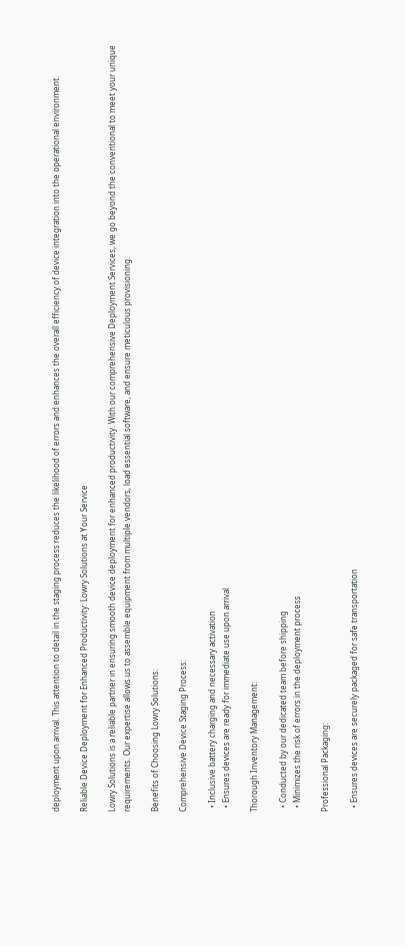deployment upon arrival. This attention to detail in the staging process reduces the likelihood of errors and enhances the overall efficiency of device integration into the operational environment.

Reliable Device Deployment for Enhanced Productivity: Lowry Solutions at Your Service

Lowry Solutions is a reliable partner in ensuring smooth device deployment for enhanced productivity. With our comprehensive Deployment Services, we go beyond the conventional to meet your unique requirements. Our expertise allows us to assemble equipment from multiple vendors, load essential software, and ensure meticulous provisioning.

Benefits of Choosing Lowry Solutions:

Comprehensive Device Staging Process:

  • Inclusive battery charging and necessary activation
  • Ensures devices are ready for immediate use upon arrival

Thorough Inventory Management:

  • Conducted by our dedicated team before shipping
  • Minimizes the risk of errors in the deployment process

Professional Packaging:

  • Ensures devices are securely packaged for safe transportation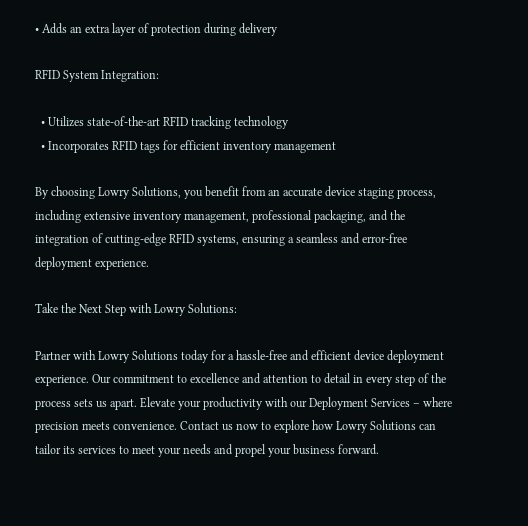• Adds an extra layer of protection during delivery

RFID System Integration:

  • Utilizes state-of-the-art RFID tracking technology
  • Incorporates RFID tags for efficient inventory management

By choosing Lowry Solutions, you benefit from an accurate device staging process, including extensive inventory management, professional packaging, and the integration of cutting-edge RFID systems, ensuring a seamless and error-free deployment experience.

Take the Next Step with Lowry Solutions:

Partner with Lowry Solutions today for a hassle-free and efficient device deployment experience. Our commitment to excellence and attention to detail in every step of the process sets us apart. Elevate your productivity with our Deployment Services – where precision meets convenience. Contact us now to explore how Lowry Solutions can tailor its services to meet your needs and propel your business forward.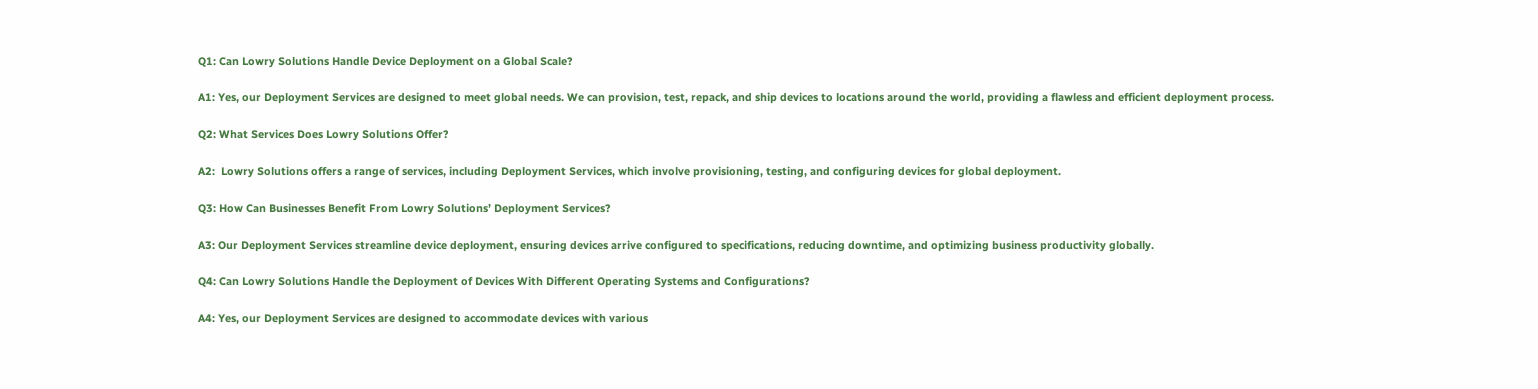Q1: Can Lowry Solutions Handle Device Deployment on a Global Scale?

A1: Yes, our Deployment Services are designed to meet global needs. We can provision, test, repack, and ship devices to locations around the world, providing a flawless and efficient deployment process.

Q2: What Services Does Lowry Solutions Offer?

A2:  Lowry Solutions offers a range of services, including Deployment Services, which involve provisioning, testing, and configuring devices for global deployment.

Q3: How Can Businesses Benefit From Lowry Solutions’ Deployment Services?

A3: Our Deployment Services streamline device deployment, ensuring devices arrive configured to specifications, reducing downtime, and optimizing business productivity globally.

Q4: Can Lowry Solutions Handle the Deployment of Devices With Different Operating Systems and Configurations?

A4: Yes, our Deployment Services are designed to accommodate devices with various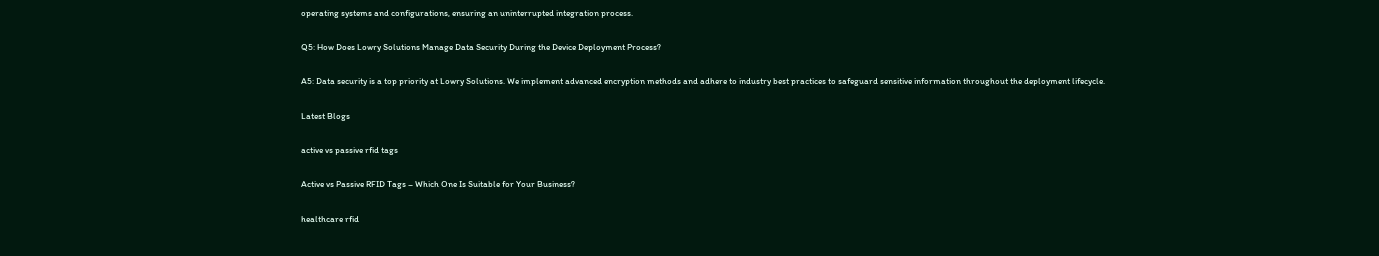operating systems and configurations, ensuring an uninterrupted integration process.

Q5: How Does Lowry Solutions Manage Data Security During the Device Deployment Process?

A5: Data security is a top priority at Lowry Solutions. We implement advanced encryption methods and adhere to industry best practices to safeguard sensitive information throughout the deployment lifecycle.

Latest Blogs

active vs passive rfid tags

Active vs Passive RFID Tags – Which One Is Suitable for Your Business?

healthcare rfid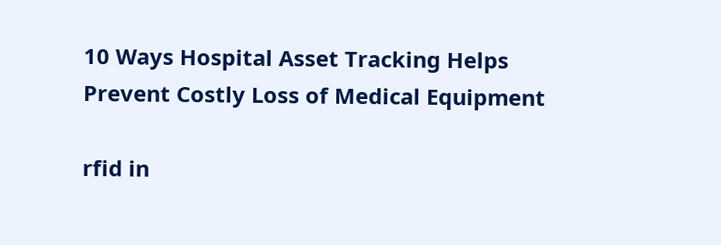10 Ways Hospital Asset Tracking Helps Prevent Costly Loss of Medical Equipment

rfid in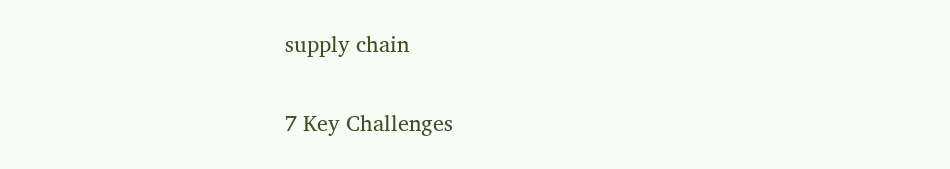supply chain

7 Key Challenges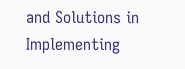and Solutions in Implementing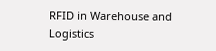RFID in Warehouse and Logistics